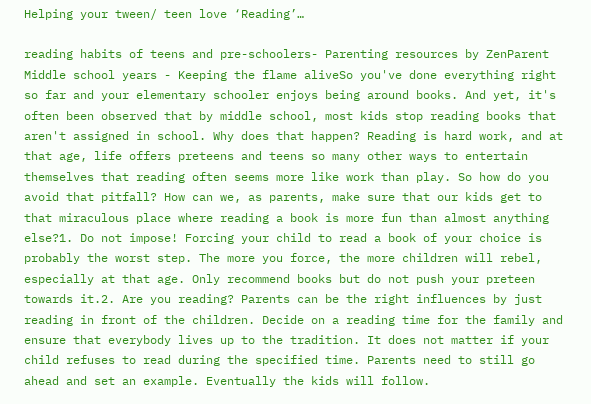Helping your tween/ teen love ‘Reading’…

reading habits of teens and pre-schoolers- Parenting resources by ZenParent
Middle school years - Keeping the flame aliveSo you've done everything right so far and your elementary schooler enjoys being around books. And yet, it's often been observed that by middle school, most kids stop reading books that aren't assigned in school. Why does that happen? Reading is hard work, and at that age, life offers preteens and teens so many other ways to entertain themselves that reading often seems more like work than play. So how do you avoid that pitfall? How can we, as parents, make sure that our kids get to that miraculous place where reading a book is more fun than almost anything else?1. Do not impose! Forcing your child to read a book of your choice is probably the worst step. The more you force, the more children will rebel, especially at that age. Only recommend books but do not push your preteen towards it.2. Are you reading? Parents can be the right influences by just reading in front of the children. Decide on a reading time for the family and ensure that everybody lives up to the tradition. It does not matter if your child refuses to read during the specified time. Parents need to still go ahead and set an example. Eventually the kids will follow.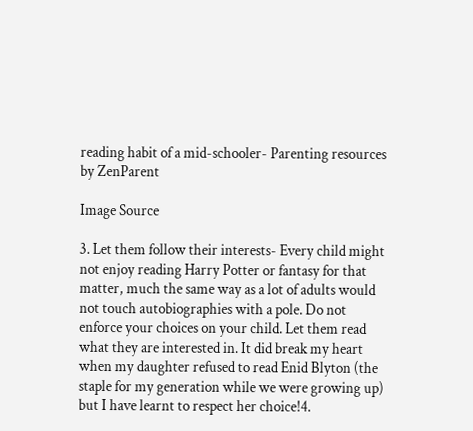reading habit of a mid-schooler- Parenting resources by ZenParent

Image Source

3. Let them follow their interests- Every child might not enjoy reading Harry Potter or fantasy for that matter, much the same way as a lot of adults would not touch autobiographies with a pole. Do not enforce your choices on your child. Let them read what they are interested in. It did break my heart when my daughter refused to read Enid Blyton (the staple for my generation while we were growing up) but I have learnt to respect her choice!4.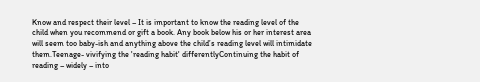Know and respect their level – It is important to know the reading level of the child when you recommend or gift a book. Any book below his or her interest area will seem too baby-ish and anything above the child’s reading level will intimidate them.Teenage- vivifying the 'reading habit' differentlyContinuing the habit of reading – widely – into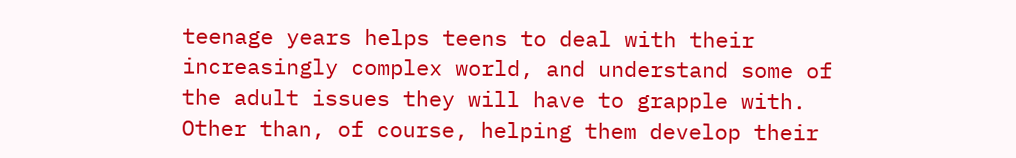teenage years helps teens to deal with their increasingly complex world, and understand some of the adult issues they will have to grapple with. Other than, of course, helping them develop their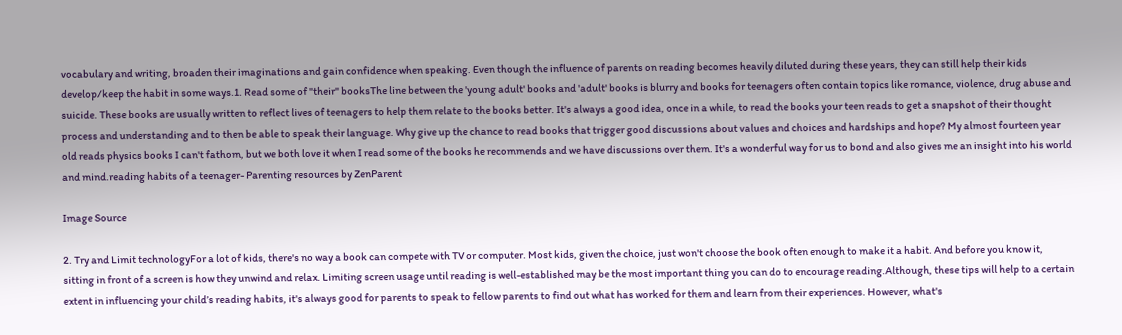vocabulary and writing, broaden their imaginations and gain confidence when speaking. Even though the influence of parents on reading becomes heavily diluted during these years, they can still help their kids develop/keep the habit in some ways.1. Read some of "their" booksThe line between the 'young adult' books and 'adult' books is blurry and books for teenagers often contain topics like romance, violence, drug abuse and suicide. These books are usually written to reflect lives of teenagers to help them relate to the books better. It's always a good idea, once in a while, to read the books your teen reads to get a snapshot of their thought process and understanding and to then be able to speak their language. Why give up the chance to read books that trigger good discussions about values and choices and hardships and hope? My almost fourteen year old reads physics books I can't fathom, but we both love it when I read some of the books he recommends and we have discussions over them. It's a wonderful way for us to bond and also gives me an insight into his world and mind.reading habits of a teenager- Parenting resources by ZenParent

Image Source

2. Try and Limit technologyFor a lot of kids, there's no way a book can compete with TV or computer. Most kids, given the choice, just won't choose the book often enough to make it a habit. And before you know it, sitting in front of a screen is how they unwind and relax. Limiting screen usage until reading is well-established may be the most important thing you can do to encourage reading.Although, these tips will help to a certain extent in influencing your child’s reading habits, it's always good for parents to speak to fellow parents to find out what has worked for them and learn from their experiences. However, what's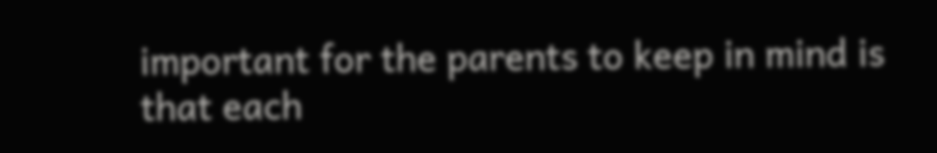important for the parents to keep in mind is that each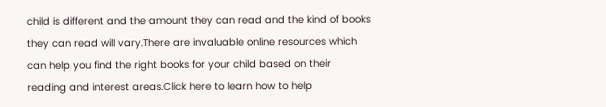child is different and the amount they can read and the kind of books they can read will vary.There are invaluable online resources which can help you find the right books for your child based on their reading and interest areas.Click here to learn how to help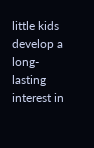little kids develop a long-lasting interest in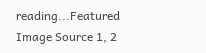reading...Featured Image Source 1, 2